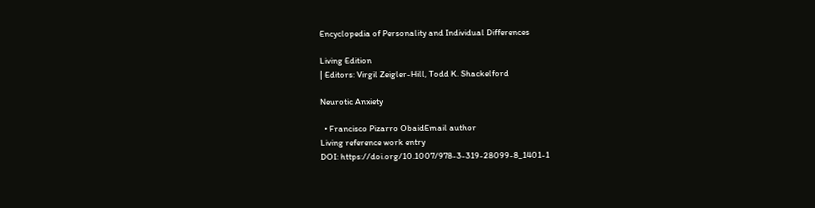Encyclopedia of Personality and Individual Differences

Living Edition
| Editors: Virgil Zeigler-Hill, Todd K. Shackelford

Neurotic Anxiety

  • Francisco Pizarro ObaidEmail author
Living reference work entry
DOI: https://doi.org/10.1007/978-3-319-28099-8_1401-1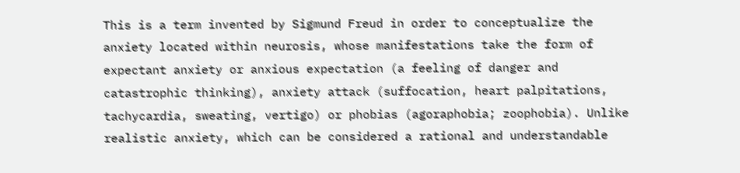This is a term invented by Sigmund Freud in order to conceptualize the anxiety located within neurosis, whose manifestations take the form of expectant anxiety or anxious expectation (a feeling of danger and catastrophic thinking), anxiety attack (suffocation, heart palpitations, tachycardia, sweating, vertigo) or phobias (agoraphobia; zoophobia). Unlike realistic anxiety, which can be considered a rational and understandable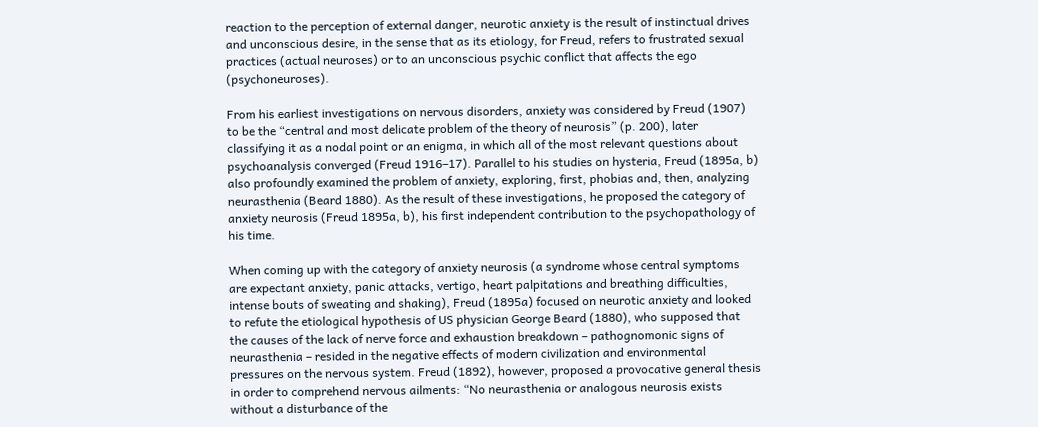reaction to the perception of external danger, neurotic anxiety is the result of instinctual drives and unconscious desire, in the sense that as its etiology, for Freud, refers to frustrated sexual practices (actual neuroses) or to an unconscious psychic conflict that affects the ego (psychoneuroses).

From his earliest investigations on nervous disorders, anxiety was considered by Freud (1907) to be the “central and most delicate problem of the theory of neurosis” (p. 200), later classifying it as a nodal point or an enigma, in which all of the most relevant questions about psychoanalysis converged (Freud 1916–17). Parallel to his studies on hysteria, Freud (1895a, b) also profoundly examined the problem of anxiety, exploring, first, phobias and, then, analyzing neurasthenia (Beard 1880). As the result of these investigations, he proposed the category of anxiety neurosis (Freud 1895a, b), his first independent contribution to the psychopathology of his time.

When coming up with the category of anxiety neurosis (a syndrome whose central symptoms are expectant anxiety, panic attacks, vertigo, heart palpitations and breathing difficulties, intense bouts of sweating and shaking), Freud (1895a) focused on neurotic anxiety and looked to refute the etiological hypothesis of US physician George Beard (1880), who supposed that the causes of the lack of nerve force and exhaustion breakdown – pathognomonic signs of neurasthenia – resided in the negative effects of modern civilization and environmental pressures on the nervous system. Freud (1892), however, proposed a provocative general thesis in order to comprehend nervous ailments: “No neurasthenia or analogous neurosis exists without a disturbance of the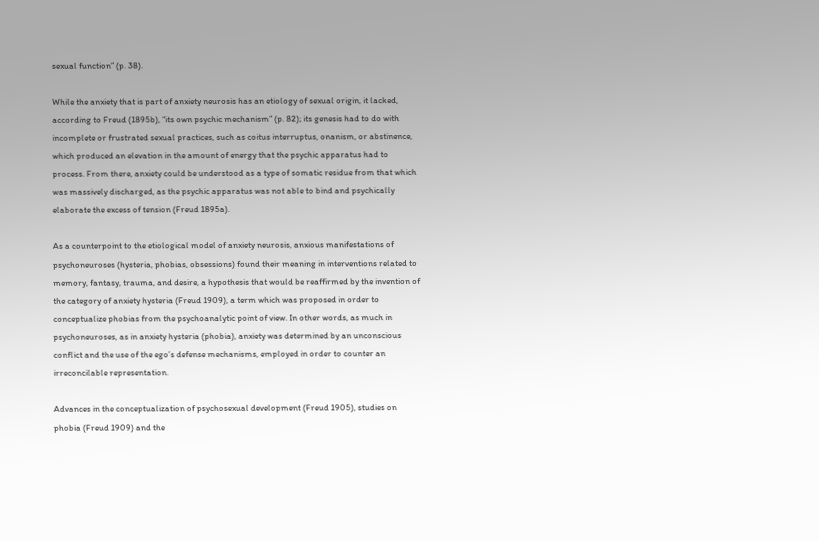sexual function” (p. 38).

While the anxiety that is part of anxiety neurosis has an etiology of sexual origin, it lacked, according to Freud (1895b), “its own psychic mechanism” (p. 82); its genesis had to do with incomplete or frustrated sexual practices, such as coitus interruptus, onanism, or abstinence, which produced an elevation in the amount of energy that the psychic apparatus had to process. From there, anxiety could be understood as a type of somatic residue from that which was massively discharged, as the psychic apparatus was not able to bind and psychically elaborate the excess of tension (Freud 1895a).

As a counterpoint to the etiological model of anxiety neurosis, anxious manifestations of psychoneuroses (hysteria, phobias, obsessions) found their meaning in interventions related to memory, fantasy, trauma, and desire, a hypothesis that would be reaffirmed by the invention of the category of anxiety hysteria (Freud 1909), a term which was proposed in order to conceptualize phobias from the psychoanalytic point of view. In other words, as much in psychoneuroses, as in anxiety hysteria (phobia), anxiety was determined by an unconscious conflict and the use of the ego’s defense mechanisms, employed in order to counter an irreconcilable representation.

Advances in the conceptualization of psychosexual development (Freud 1905), studies on phobia (Freud 1909) and the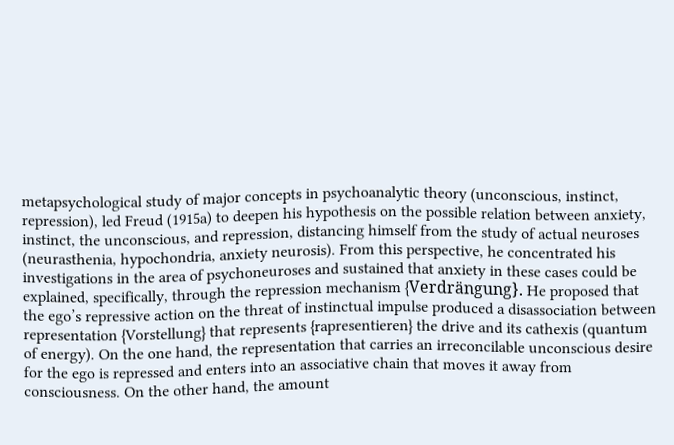metapsychological study of major concepts in psychoanalytic theory (unconscious, instinct, repression), led Freud (1915a) to deepen his hypothesis on the possible relation between anxiety, instinct, the unconscious, and repression, distancing himself from the study of actual neuroses (neurasthenia, hypochondria, anxiety neurosis). From this perspective, he concentrated his investigations in the area of psychoneuroses and sustained that anxiety in these cases could be explained, specifically, through the repression mechanism {Verdrängung}. He proposed that the ego’s repressive action on the threat of instinctual impulse produced a disassociation between representation {Vorstellung} that represents {rapresentieren} the drive and its cathexis (quantum of energy). On the one hand, the representation that carries an irreconcilable unconscious desire for the ego is repressed and enters into an associative chain that moves it away from consciousness. On the other hand, the amount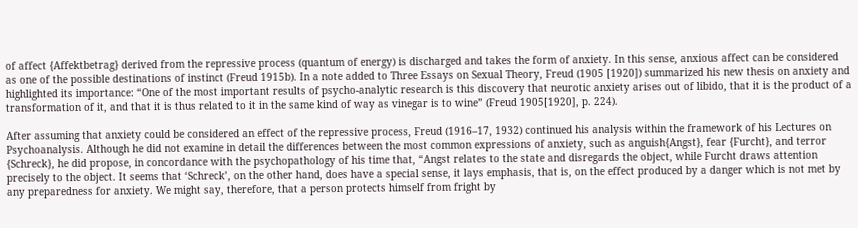of affect {Affektbetrag} derived from the repressive process (quantum of energy) is discharged and takes the form of anxiety. In this sense, anxious affect can be considered as one of the possible destinations of instinct (Freud 1915b). In a note added to Three Essays on Sexual Theory, Freud (1905 [1920]) summarized his new thesis on anxiety and highlighted its importance: “One of the most important results of psycho-analytic research is this discovery that neurotic anxiety arises out of libido, that it is the product of a transformation of it, and that it is thus related to it in the same kind of way as vinegar is to wine” (Freud 1905[1920], p. 224).

After assuming that anxiety could be considered an effect of the repressive process, Freud (1916–17, 1932) continued his analysis within the framework of his Lectures on Psychoanalysis. Although he did not examine in detail the differences between the most common expressions of anxiety, such as anguish{Angst}, fear {Furcht}, and terror {Schreck}, he did propose, in concordance with the psychopathology of his time that, “Angst relates to the state and disregards the object, while Furcht draws attention precisely to the object. It seems that ‘Schreck’, on the other hand, does have a special sense, it lays emphasis, that is, on the effect produced by a danger which is not met by any preparedness for anxiety. We might say, therefore, that a person protects himself from fright by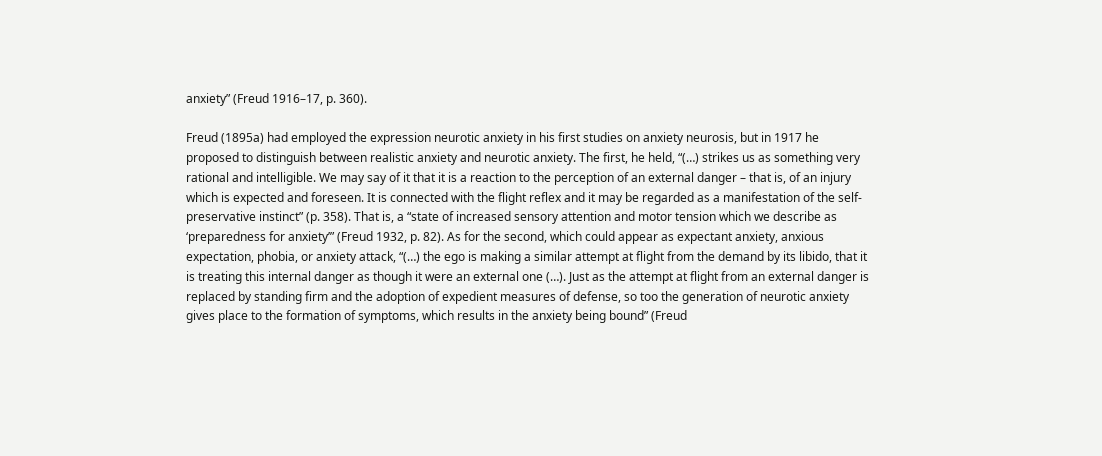anxiety” (Freud 1916–17, p. 360).

Freud (1895a) had employed the expression neurotic anxiety in his first studies on anxiety neurosis, but in 1917 he proposed to distinguish between realistic anxiety and neurotic anxiety. The first, he held, “(…) strikes us as something very rational and intelligible. We may say of it that it is a reaction to the perception of an external danger – that is, of an injury which is expected and foreseen. It is connected with the flight reflex and it may be regarded as a manifestation of the self-preservative instinct” (p. 358). That is, a “state of increased sensory attention and motor tension which we describe as ‘preparedness for anxiety’” (Freud 1932, p. 82). As for the second, which could appear as expectant anxiety, anxious expectation, phobia, or anxiety attack, “(…) the ego is making a similar attempt at flight from the demand by its libido, that it is treating this internal danger as though it were an external one (…). Just as the attempt at flight from an external danger is replaced by standing firm and the adoption of expedient measures of defense, so too the generation of neurotic anxiety gives place to the formation of symptoms, which results in the anxiety being bound” (Freud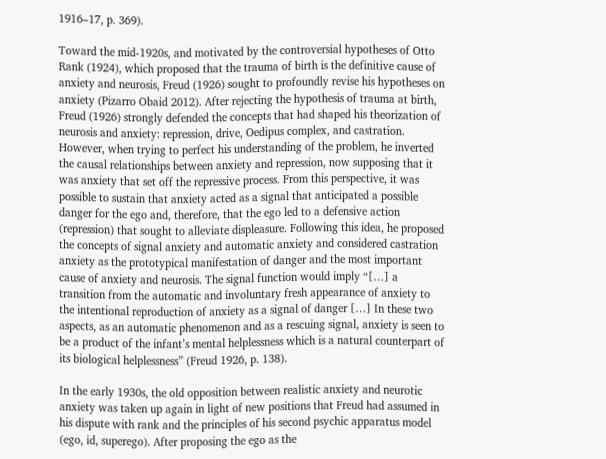1916–17, p. 369).

Toward the mid-1920s, and motivated by the controversial hypotheses of Otto Rank (1924), which proposed that the trauma of birth is the definitive cause of anxiety and neurosis, Freud (1926) sought to profoundly revise his hypotheses on anxiety (Pizarro Obaid 2012). After rejecting the hypothesis of trauma at birth, Freud (1926) strongly defended the concepts that had shaped his theorization of neurosis and anxiety: repression, drive, Oedipus complex, and castration. However, when trying to perfect his understanding of the problem, he inverted the causal relationships between anxiety and repression, now supposing that it was anxiety that set off the repressive process. From this perspective, it was possible to sustain that anxiety acted as a signal that anticipated a possible danger for the ego and, therefore, that the ego led to a defensive action (repression) that sought to alleviate displeasure. Following this idea, he proposed the concepts of signal anxiety and automatic anxiety and considered castration anxiety as the prototypical manifestation of danger and the most important cause of anxiety and neurosis. The signal function would imply “[…] a transition from the automatic and involuntary fresh appearance of anxiety to the intentional reproduction of anxiety as a signal of danger […] In these two aspects, as an automatic phenomenon and as a rescuing signal, anxiety is seen to be a product of the infant’s mental helplessness which is a natural counterpart of its biological helplessness” (Freud 1926, p. 138).

In the early 1930s, the old opposition between realistic anxiety and neurotic anxiety was taken up again in light of new positions that Freud had assumed in his dispute with rank and the principles of his second psychic apparatus model (ego, id, superego). After proposing the ego as the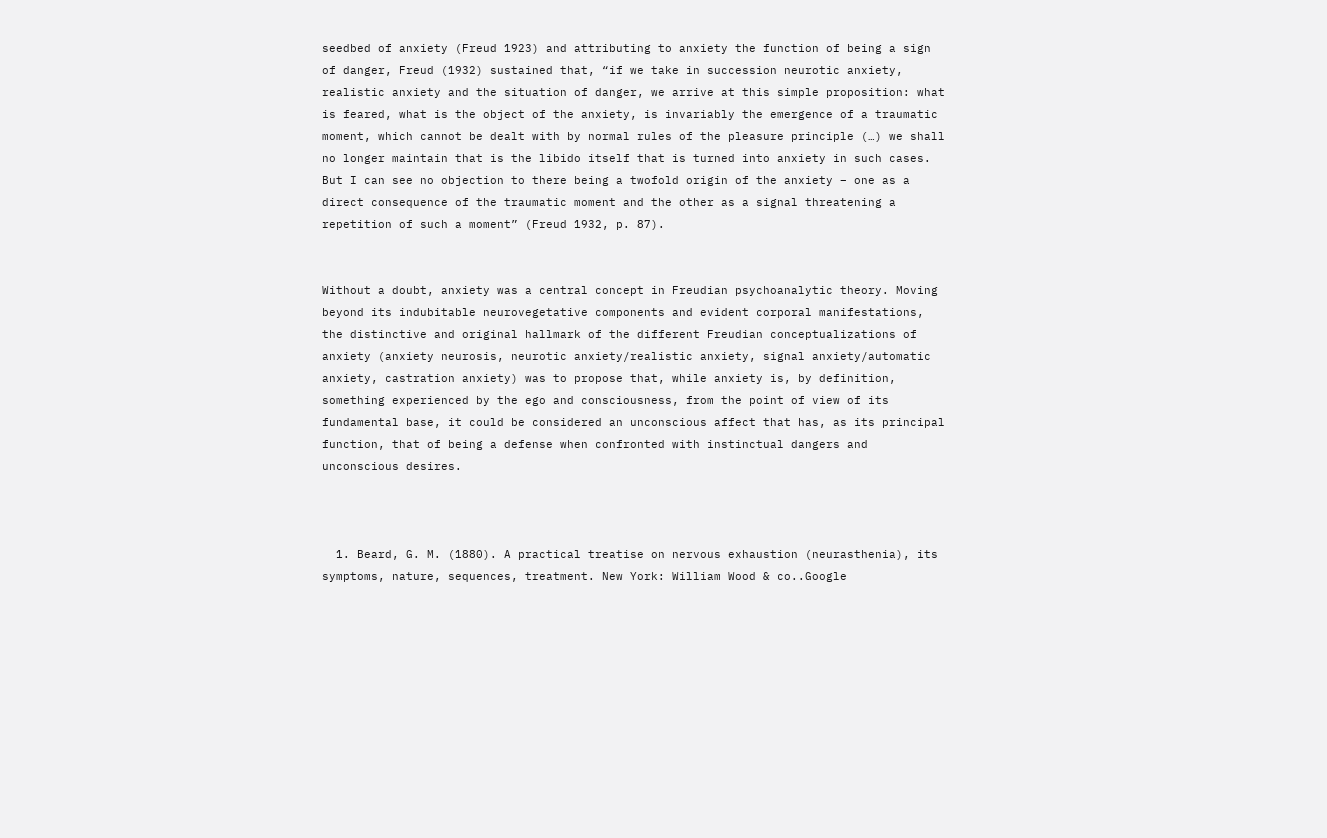seedbed of anxiety (Freud 1923) and attributing to anxiety the function of being a sign of danger, Freud (1932) sustained that, “if we take in succession neurotic anxiety, realistic anxiety and the situation of danger, we arrive at this simple proposition: what is feared, what is the object of the anxiety, is invariably the emergence of a traumatic moment, which cannot be dealt with by normal rules of the pleasure principle (…) we shall no longer maintain that is the libido itself that is turned into anxiety in such cases. But I can see no objection to there being a twofold origin of the anxiety – one as a direct consequence of the traumatic moment and the other as a signal threatening a repetition of such a moment” (Freud 1932, p. 87).


Without a doubt, anxiety was a central concept in Freudian psychoanalytic theory. Moving beyond its indubitable neurovegetative components and evident corporal manifestations, the distinctive and original hallmark of the different Freudian conceptualizations of anxiety (anxiety neurosis, neurotic anxiety/realistic anxiety, signal anxiety/automatic anxiety, castration anxiety) was to propose that, while anxiety is, by definition, something experienced by the ego and consciousness, from the point of view of its fundamental base, it could be considered an unconscious affect that has, as its principal function, that of being a defense when confronted with instinctual dangers and unconscious desires.



  1. Beard, G. M. (1880). A practical treatise on nervous exhaustion (neurasthenia), its symptoms, nature, sequences, treatment. New York: William Wood & co..Google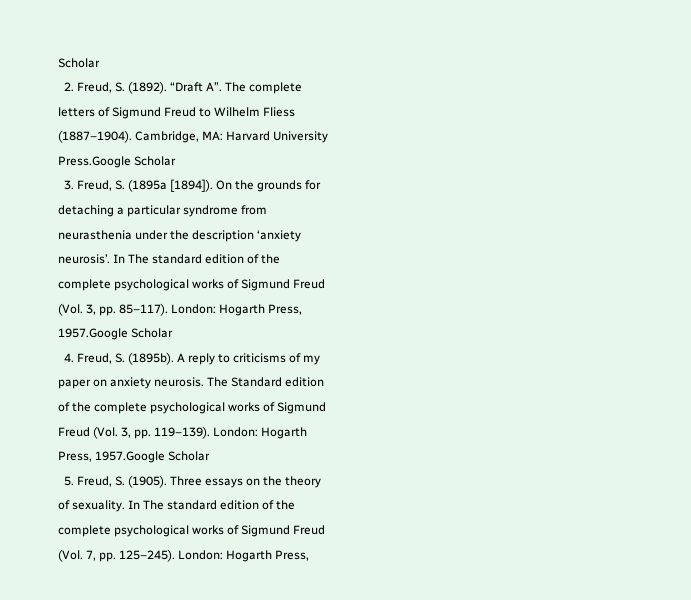Scholar
  2. Freud, S. (1892). “Draft A”. The complete letters of Sigmund Freud to Wilhelm Fliess (1887–1904). Cambridge, MA: Harvard University Press.Google Scholar
  3. Freud, S. (1895a [1894]). On the grounds for detaching a particular syndrome from neurasthenia under the description ‘anxiety neurosis’. In The standard edition of the complete psychological works of Sigmund Freud (Vol. 3, pp. 85–117). London: Hogarth Press, 1957.Google Scholar
  4. Freud, S. (1895b). A reply to criticisms of my paper on anxiety neurosis. The Standard edition of the complete psychological works of Sigmund Freud (Vol. 3, pp. 119–139). London: Hogarth Press, 1957.Google Scholar
  5. Freud, S. (1905). Three essays on the theory of sexuality. In The standard edition of the complete psychological works of Sigmund Freud (Vol. 7, pp. 125–245). London: Hogarth Press,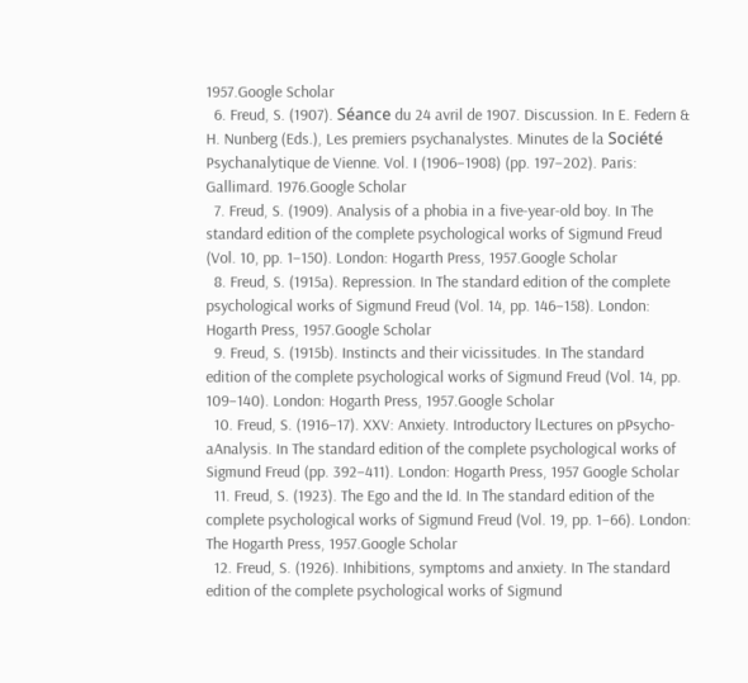1957.Google Scholar
  6. Freud, S. (1907). Séance du 24 avril de 1907. Discussion. In E. Federn & H. Nunberg (Eds.), Les premiers psychanalystes. Minutes de la Société Psychanalytique de Vienne. Vol. I (1906–1908) (pp. 197–202). Paris: Gallimard. 1976.Google Scholar
  7. Freud, S. (1909). Analysis of a phobia in a five-year-old boy. In The standard edition of the complete psychological works of Sigmund Freud (Vol. 10, pp. 1–150). London: Hogarth Press, 1957.Google Scholar
  8. Freud, S. (1915a). Repression. In The standard edition of the complete psychological works of Sigmund Freud (Vol. 14, pp. 146–158). London: Hogarth Press, 1957.Google Scholar
  9. Freud, S. (1915b). Instincts and their vicissitudes. In The standard edition of the complete psychological works of Sigmund Freud (Vol. 14, pp. 109–140). London: Hogarth Press, 1957.Google Scholar
  10. Freud, S. (1916–17). XXV: Anxiety. Introductory lLectures on pPsycho-aAnalysis. In The standard edition of the complete psychological works of Sigmund Freud (pp. 392–411). London: Hogarth Press, 1957 Google Scholar
  11. Freud, S. (1923). The Ego and the Id. In The standard edition of the complete psychological works of Sigmund Freud (Vol. 19, pp. 1–66). London: The Hogarth Press, 1957.Google Scholar
  12. Freud, S. (1926). Inhibitions, symptoms and anxiety. In The standard edition of the complete psychological works of Sigmund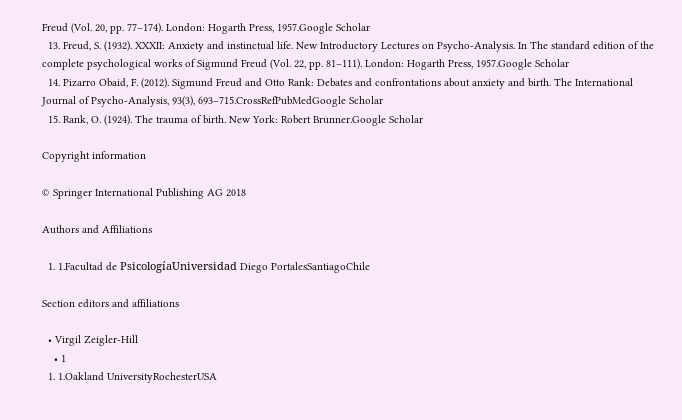Freud (Vol. 20, pp. 77–174). London: Hogarth Press, 1957.Google Scholar
  13. Freud, S. (1932). XXXII: Anxiety and instinctual life. New Introductory Lectures on Psycho-Analysis. In The standard edition of the complete psychological works of Sigmund Freud (Vol. 22, pp. 81–111). London: Hogarth Press, 1957.Google Scholar
  14. Pizarro Obaid, F. (2012). Sigmund Freud and Otto Rank: Debates and confrontations about anxiety and birth. The International Journal of Psycho-Analysis, 93(3), 693–715.CrossRefPubMedGoogle Scholar
  15. Rank, O. (1924). The trauma of birth. New York: Robert Brunner.Google Scholar

Copyright information

© Springer International Publishing AG 2018

Authors and Affiliations

  1. 1.Facultad de PsicologíaUniversidad Diego PortalesSantiagoChile

Section editors and affiliations

  • Virgil Zeigler-Hill
    • 1
  1. 1.Oakland UniversityRochesterUSA